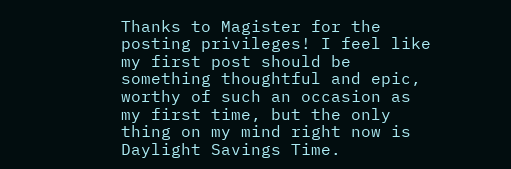Thanks to Magister for the posting privileges! I feel like my first post should be something thoughtful and epic, worthy of such an occasion as my first time, but the only thing on my mind right now is Daylight Savings Time.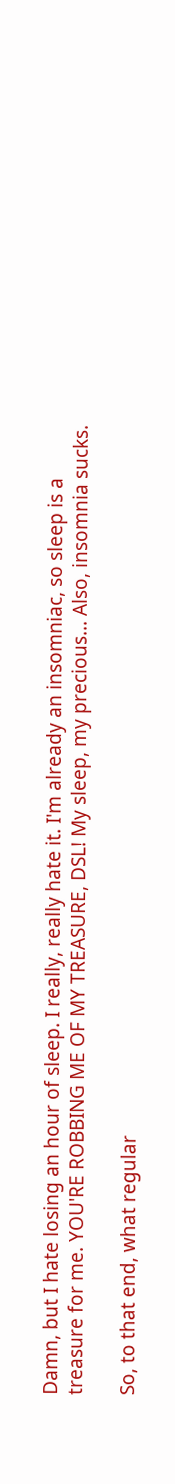Damn, but I hate losing an hour of sleep. I really, really hate it. I'm already an insomniac, so sleep is a treasure for me. YOU'RE ROBBING ME OF MY TREASURE, DSL! My sleep, my precious... Also, insomnia sucks.

So, to that end, what regular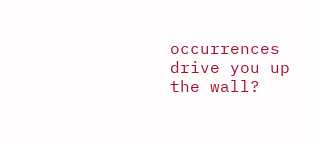occurrences drive you up the wall?